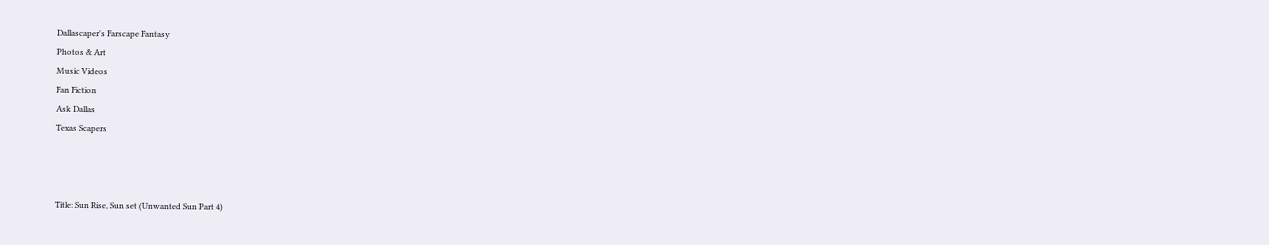Dallascaper's Farscape Fantasy
Photos & Art
Music Videos
Fan Fiction
Ask Dallas
Texas Scapers



Title: Sun Rise, Sun set (Unwanted Sun Part 4)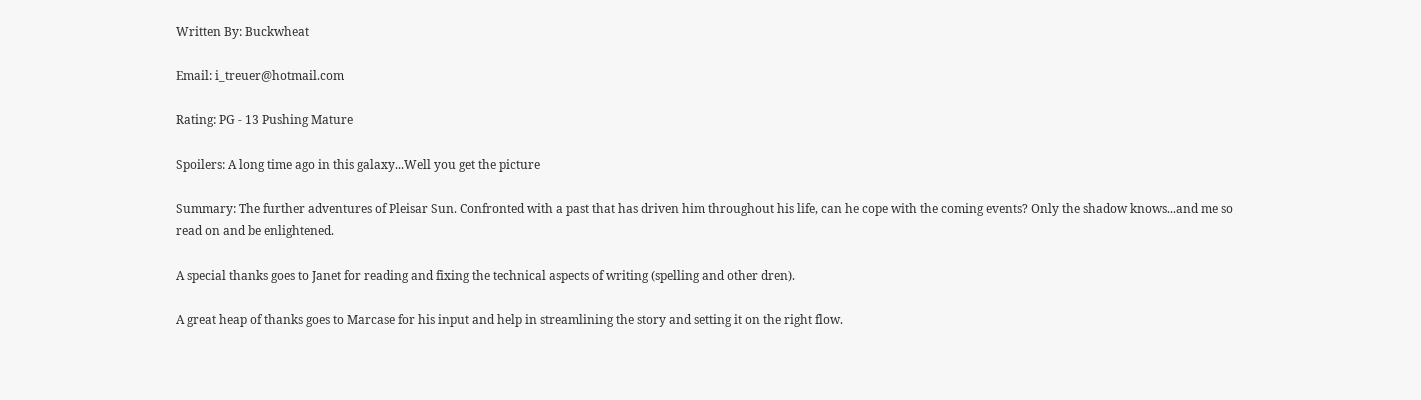Written By: Buckwheat

Email: i_treuer@hotmail.com

Rating: PG - 13 Pushing Mature

Spoilers: A long time ago in this galaxy...Well you get the picture

Summary: The further adventures of Pleisar Sun. Confronted with a past that has driven him throughout his life, can he cope with the coming events? Only the shadow knows...and me so read on and be enlightened.

A special thanks goes to Janet for reading and fixing the technical aspects of writing (spelling and other dren).

A great heap of thanks goes to Marcase for his input and help in streamlining the story and setting it on the right flow.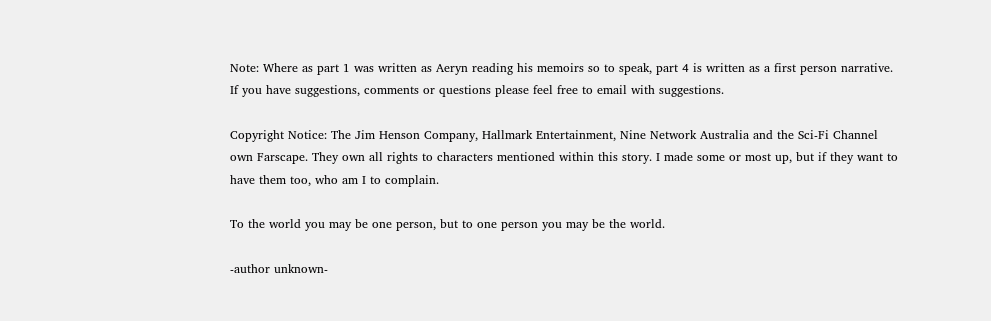Note: Where as part 1 was written as Aeryn reading his memoirs so to speak, part 4 is written as a first person narrative. If you have suggestions, comments or questions please feel free to email with suggestions.

Copyright Notice: The Jim Henson Company, Hallmark Entertainment, Nine Network Australia and the Sci-Fi Channel own Farscape. They own all rights to characters mentioned within this story. I made some or most up, but if they want to have them too, who am I to complain.

To the world you may be one person, but to one person you may be the world.

-author unknown-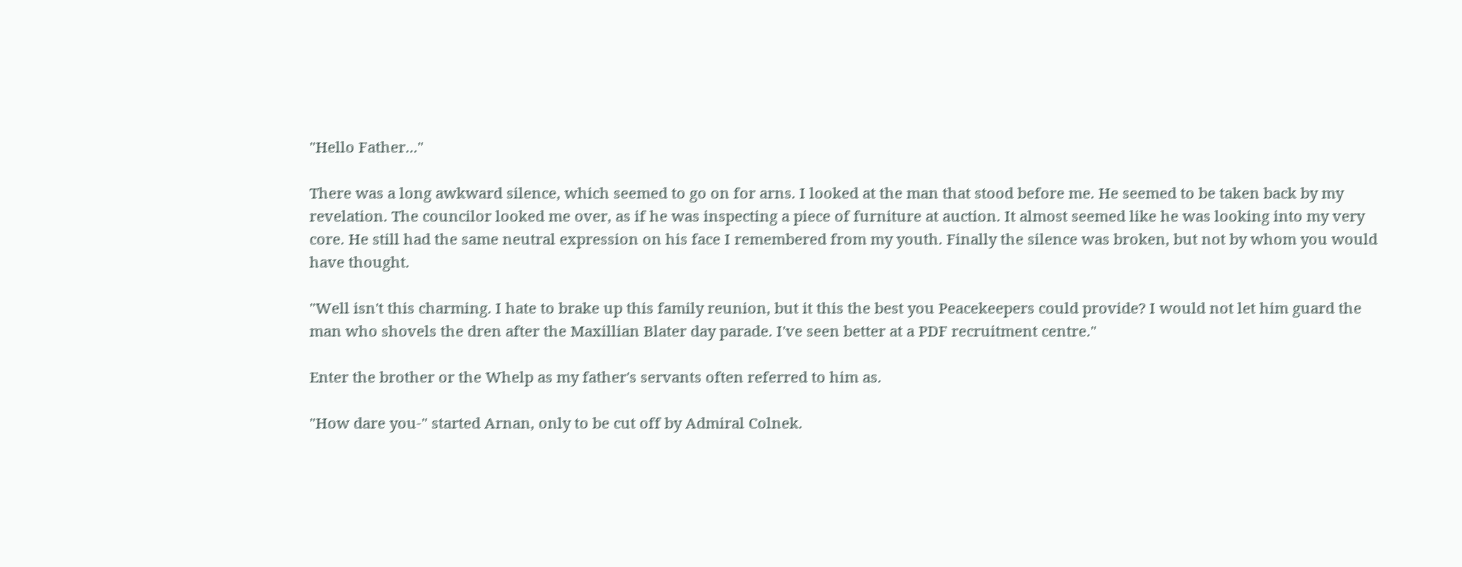"Hello Father..."

There was a long awkward silence, which seemed to go on for arns. I looked at the man that stood before me. He seemed to be taken back by my revelation. The councilor looked me over, as if he was inspecting a piece of furniture at auction. It almost seemed like he was looking into my very core. He still had the same neutral expression on his face I remembered from my youth. Finally the silence was broken, but not by whom you would have thought.

"Well isn't this charming. I hate to brake up this family reunion, but it this the best you Peacekeepers could provide? I would not let him guard the man who shovels the dren after the Maxillian Blater day parade. I've seen better at a PDF recruitment centre."

Enter the brother or the Whelp as my father's servants often referred to him as.

"How dare you-" started Arnan, only to be cut off by Admiral Colnek.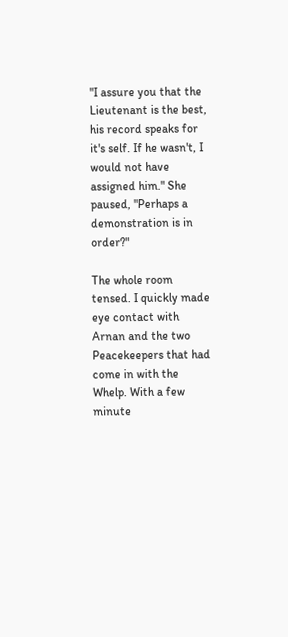"I assure you that the Lieutenant is the best, his record speaks for it's self. If he wasn't, I would not have assigned him." She paused, "Perhaps a demonstration is in order?"

The whole room tensed. I quickly made eye contact with Arnan and the two Peacekeepers that had come in with the Whelp. With a few minute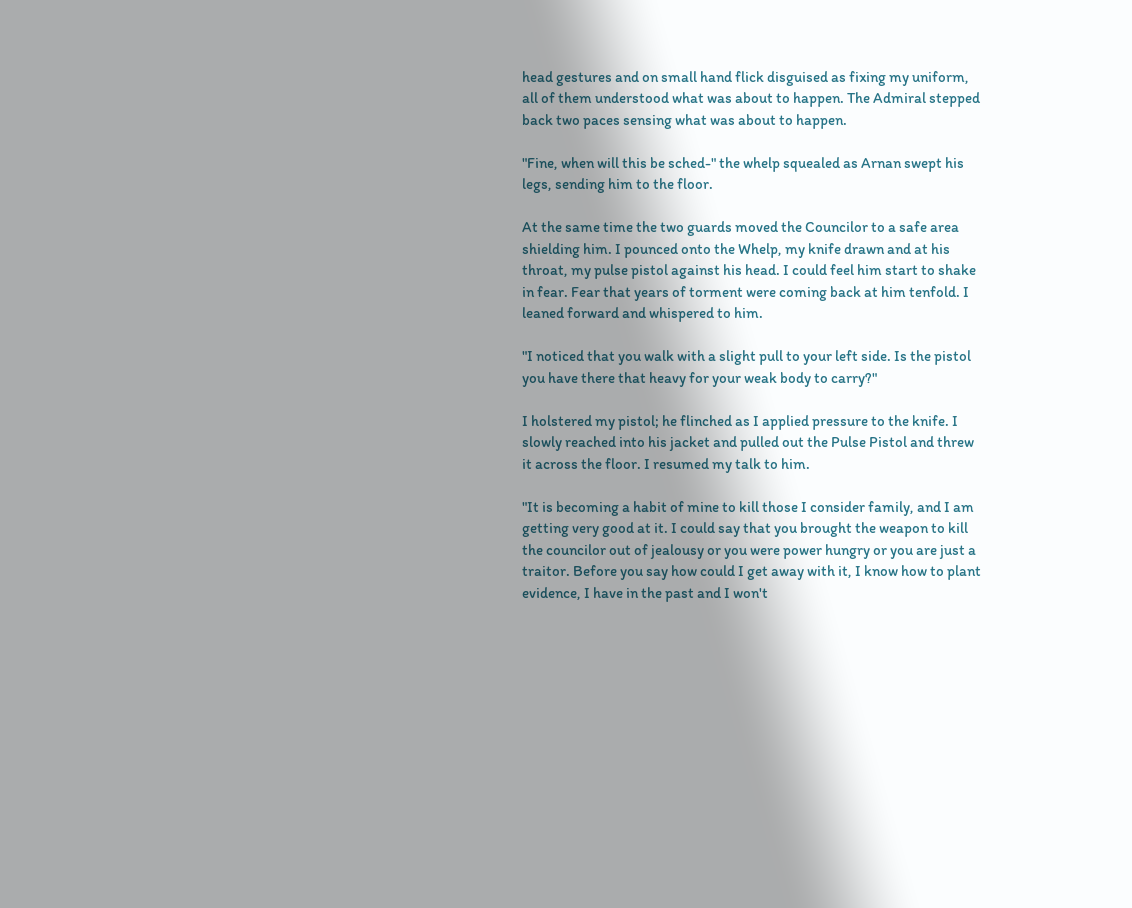head gestures and on small hand flick disguised as fixing my uniform, all of them understood what was about to happen. The Admiral stepped back two paces sensing what was about to happen.

"Fine, when will this be sched-" the whelp squealed as Arnan swept his legs, sending him to the floor.

At the same time the two guards moved the Councilor to a safe area shielding him. I pounced onto the Whelp, my knife drawn and at his throat, my pulse pistol against his head. I could feel him start to shake in fear. Fear that years of torment were coming back at him tenfold. I leaned forward and whispered to him.

"I noticed that you walk with a slight pull to your left side. Is the pistol you have there that heavy for your weak body to carry?"

I holstered my pistol; he flinched as I applied pressure to the knife. I slowly reached into his jacket and pulled out the Pulse Pistol and threw it across the floor. I resumed my talk to him.

"It is becoming a habit of mine to kill those I consider family, and I am getting very good at it. I could say that you brought the weapon to kill the councilor out of jealousy or you were power hungry or you are just a traitor. Before you say how could I get away with it, I know how to plant evidence, I have in the past and I won't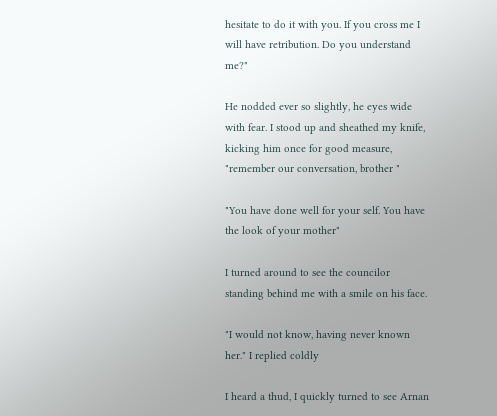hesitate to do it with you. If you cross me I will have retribution. Do you understand me?"

He nodded ever so slightly, he eyes wide with fear. I stood up and sheathed my knife, kicking him once for good measure, "remember our conversation, brother "

"You have done well for your self. You have the look of your mother"

I turned around to see the councilor standing behind me with a smile on his face.

"I would not know, having never known her." I replied coldly

I heard a thud, I quickly turned to see Arnan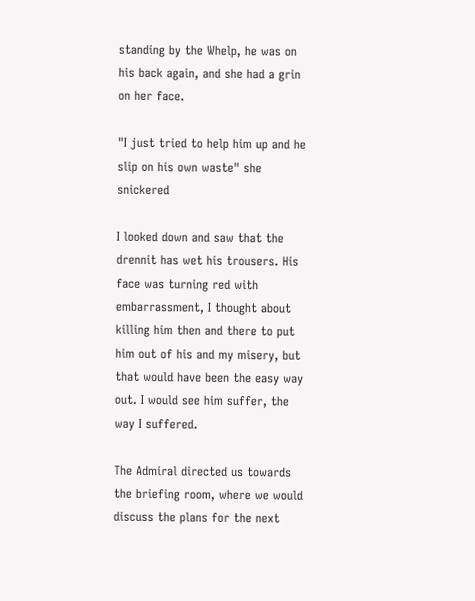standing by the Whelp, he was on his back again, and she had a grin on her face.

"I just tried to help him up and he slip on his own waste" she snickered

I looked down and saw that the drennit has wet his trousers. His face was turning red with embarrassment, I thought about killing him then and there to put him out of his and my misery, but that would have been the easy way out. I would see him suffer, the way I suffered.

The Admiral directed us towards the briefing room, where we would discuss the plans for the next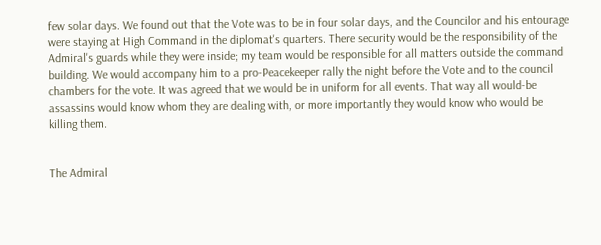few solar days. We found out that the Vote was to be in four solar days, and the Councilor and his entourage were staying at High Command in the diplomat's quarters. There security would be the responsibility of the Admiral's guards while they were inside; my team would be responsible for all matters outside the command building. We would accompany him to a pro-Peacekeeper rally the night before the Vote and to the council chambers for the vote. It was agreed that we would be in uniform for all events. That way all would-be assassins would know whom they are dealing with, or more importantly they would know who would be killing them.


The Admiral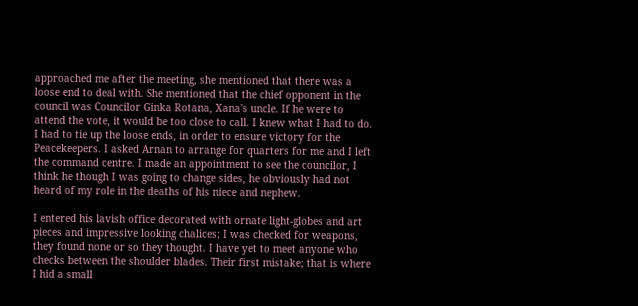approached me after the meeting, she mentioned that there was a loose end to deal with. She mentioned that the chief opponent in the council was Councilor Ginka Rotana, Xana's uncle. If he were to attend the vote, it would be too close to call. I knew what I had to do. I had to tie up the loose ends, in order to ensure victory for the Peacekeepers. I asked Arnan to arrange for quarters for me and I left the command centre. I made an appointment to see the councilor, I think he though I was going to change sides, he obviously had not heard of my role in the deaths of his niece and nephew.

I entered his lavish office decorated with ornate light-globes and art pieces and impressive looking chalices; I was checked for weapons, they found none or so they thought. I have yet to meet anyone who checks between the shoulder blades. Their first mistake; that is where I hid a small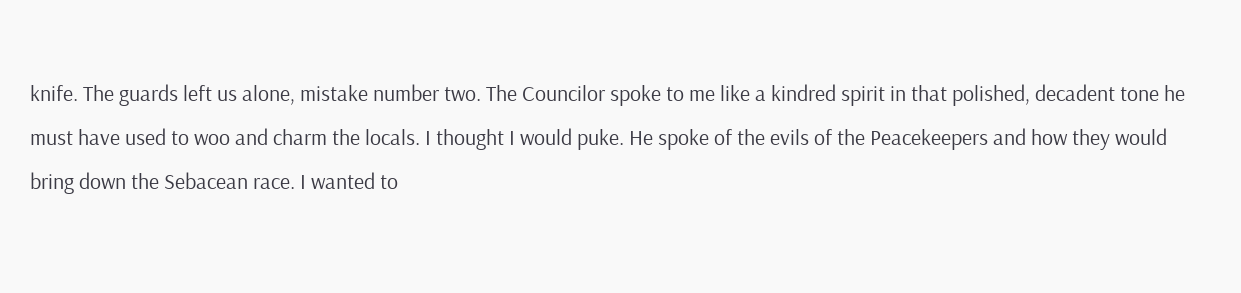knife. The guards left us alone, mistake number two. The Councilor spoke to me like a kindred spirit in that polished, decadent tone he must have used to woo and charm the locals. I thought I would puke. He spoke of the evils of the Peacekeepers and how they would bring down the Sebacean race. I wanted to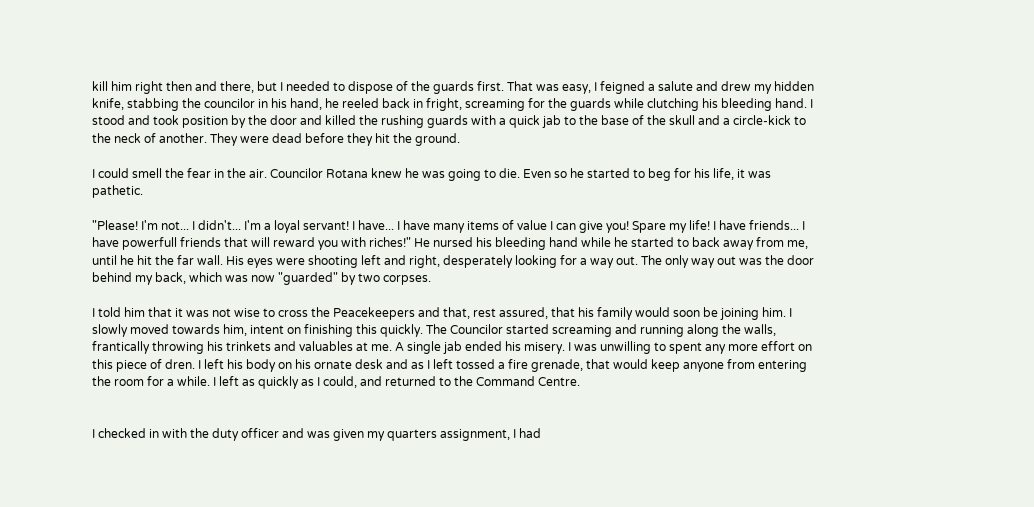kill him right then and there, but I needed to dispose of the guards first. That was easy, I feigned a salute and drew my hidden knife, stabbing the councilor in his hand, he reeled back in fright, screaming for the guards while clutching his bleeding hand. I stood and took position by the door and killed the rushing guards with a quick jab to the base of the skull and a circle-kick to the neck of another. They were dead before they hit the ground.

I could smell the fear in the air. Councilor Rotana knew he was going to die. Even so he started to beg for his life, it was pathetic.

"Please! I'm not... I didn't... I'm a loyal servant! I have... I have many items of value I can give you! Spare my life! I have friends... I have powerfull friends that will reward you with riches!" He nursed his bleeding hand while he started to back away from me, until he hit the far wall. His eyes were shooting left and right, desperately looking for a way out. The only way out was the door behind my back, which was now "guarded" by two corpses.

I told him that it was not wise to cross the Peacekeepers and that, rest assured, that his family would soon be joining him. I slowly moved towards him, intent on finishing this quickly. The Councilor started screaming and running along the walls, frantically throwing his trinkets and valuables at me. A single jab ended his misery. I was unwilling to spent any more effort on this piece of dren. I left his body on his ornate desk and as I left tossed a fire grenade, that would keep anyone from entering the room for a while. I left as quickly as I could, and returned to the Command Centre.


I checked in with the duty officer and was given my quarters assignment, I had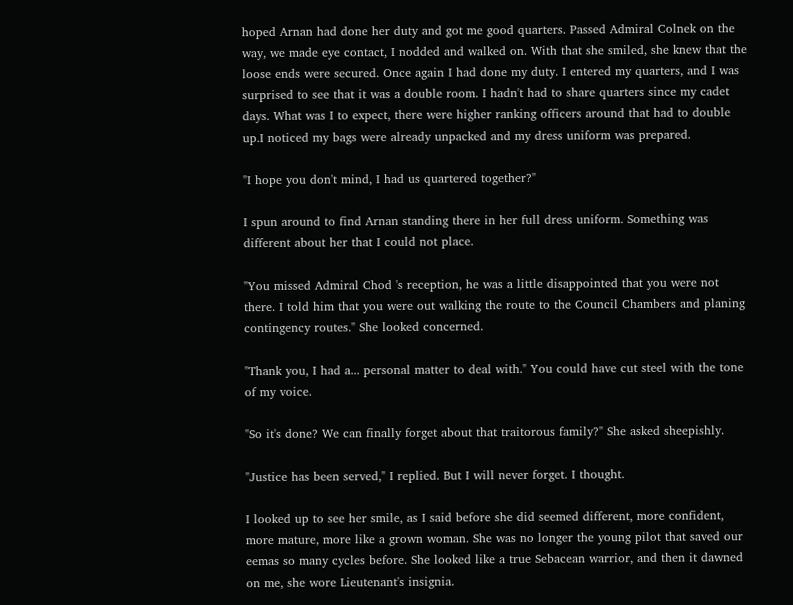hoped Arnan had done her duty and got me good quarters. Passed Admiral Colnek on the way, we made eye contact, I nodded and walked on. With that she smiled, she knew that the loose ends were secured. Once again I had done my duty. I entered my quarters, and I was surprised to see that it was a double room. I hadn't had to share quarters since my cadet days. What was I to expect, there were higher ranking officers around that had to double up.I noticed my bags were already unpacked and my dress uniform was prepared.

"I hope you don't mind, I had us quartered together?"

I spun around to find Arnan standing there in her full dress uniform. Something was different about her that I could not place.

"You missed Admiral Chod 's reception, he was a little disappointed that you were not there. I told him that you were out walking the route to the Council Chambers and planing contingency routes." She looked concerned.

"Thank you, I had a... personal matter to deal with." You could have cut steel with the tone of my voice.

"So it's done? We can finally forget about that traitorous family?" She asked sheepishly.

"Justice has been served," I replied. But I will never forget. I thought.

I looked up to see her smile, as I said before she did seemed different, more confident, more mature, more like a grown woman. She was no longer the young pilot that saved our eemas so many cycles before. She looked like a true Sebacean warrior, and then it dawned on me, she wore Lieutenant's insignia.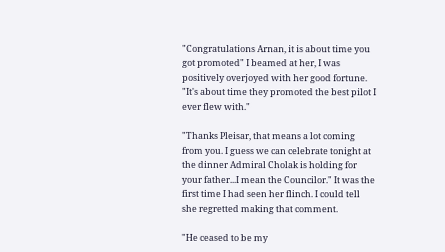"Congratulations Arnan, it is about time you got promoted" I beamed at her, I was positively overjoyed with her good fortune. "It's about time they promoted the best pilot I ever flew with."

"Thanks Pleisar, that means a lot coming from you. I guess we can celebrate tonight at the dinner Admiral Cholak is holding for your father...I mean the Councilor." It was the first time I had seen her flinch. I could tell she regretted making that comment.

"He ceased to be my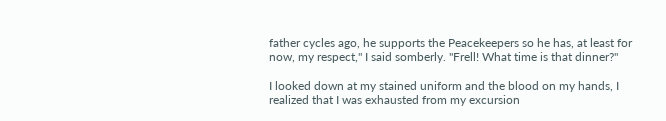father cycles ago, he supports the Peacekeepers so he has, at least for now, my respect," I said somberly. "Frell! What time is that dinner?"

I looked down at my stained uniform and the blood on my hands, I realized that I was exhausted from my excursion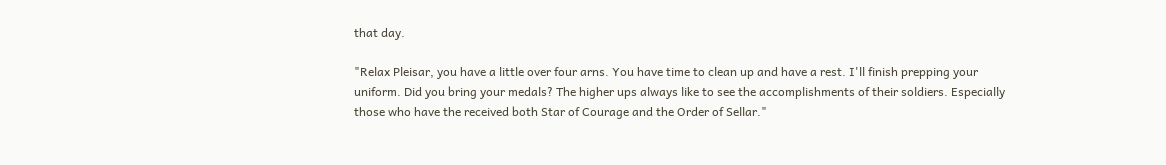that day.

"Relax Pleisar, you have a little over four arns. You have time to clean up and have a rest. I'll finish prepping your uniform. Did you bring your medals? The higher ups always like to see the accomplishments of their soldiers. Especially those who have the received both Star of Courage and the Order of Sellar."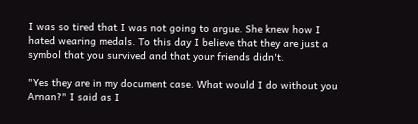I was so tired that I was not going to argue. She knew how I hated wearing medals. To this day I believe that they are just a symbol that you survived and that your friends didn't.

"Yes they are in my document case. What would I do without you Arnan?" I said as I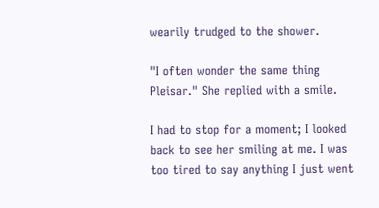wearily trudged to the shower.

"I often wonder the same thing Pleisar." She replied with a smile.

I had to stop for a moment; I looked back to see her smiling at me. I was too tired to say anything I just went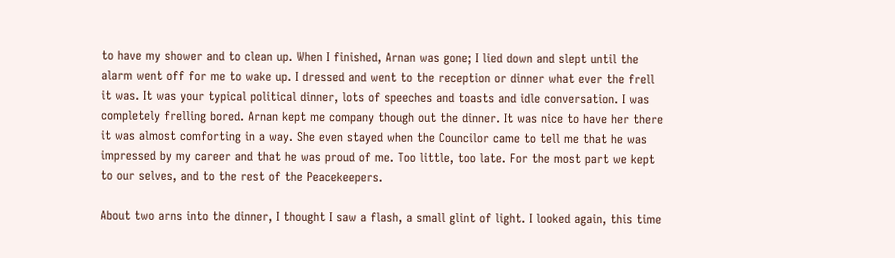to have my shower and to clean up. When I finished, Arnan was gone; I lied down and slept until the alarm went off for me to wake up. I dressed and went to the reception or dinner what ever the frell it was. It was your typical political dinner, lots of speeches and toasts and idle conversation. I was completely frelling bored. Arnan kept me company though out the dinner. It was nice to have her there it was almost comforting in a way. She even stayed when the Councilor came to tell me that he was impressed by my career and that he was proud of me. Too little, too late. For the most part we kept to our selves, and to the rest of the Peacekeepers.

About two arns into the dinner, I thought I saw a flash, a small glint of light. I looked again, this time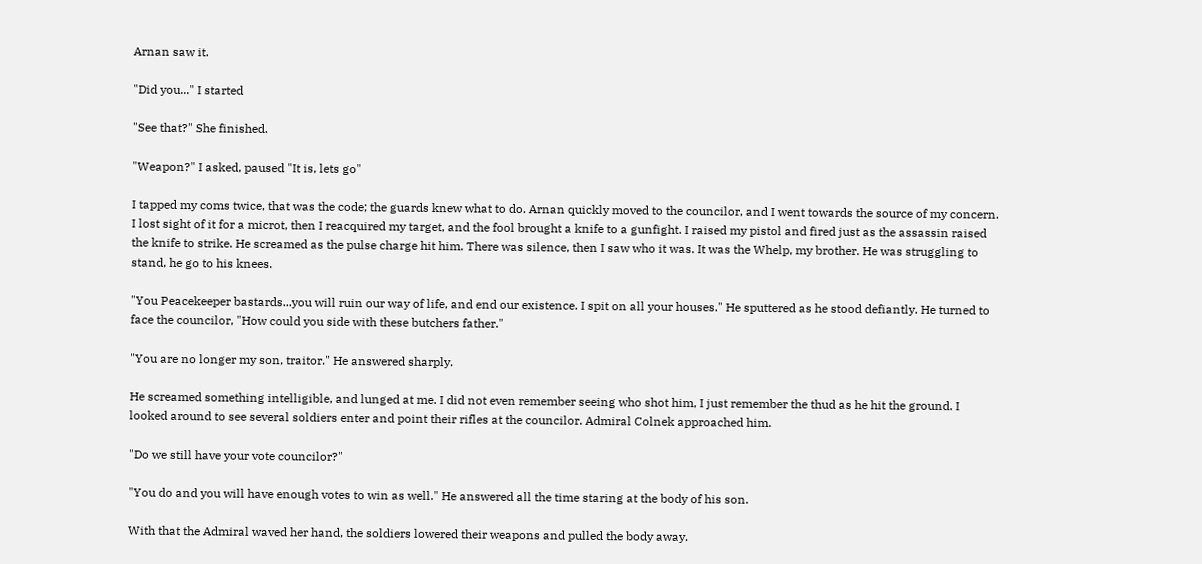Arnan saw it.

"Did you..." I started

"See that?" She finished.

"Weapon?" I asked, paused "It is, lets go"

I tapped my coms twice, that was the code; the guards knew what to do. Arnan quickly moved to the councilor, and I went towards the source of my concern. I lost sight of it for a microt, then I reacquired my target, and the fool brought a knife to a gunfight. I raised my pistol and fired just as the assassin raised the knife to strike. He screamed as the pulse charge hit him. There was silence, then I saw who it was. It was the Whelp, my brother. He was struggling to stand, he go to his knees.

"You Peacekeeper bastards...you will ruin our way of life, and end our existence. I spit on all your houses." He sputtered as he stood defiantly. He turned to face the councilor, "How could you side with these butchers father."

"You are no longer my son, traitor." He answered sharply.

He screamed something intelligible, and lunged at me. I did not even remember seeing who shot him, I just remember the thud as he hit the ground. I looked around to see several soldiers enter and point their rifles at the councilor. Admiral Colnek approached him.

"Do we still have your vote councilor?"

"You do and you will have enough votes to win as well." He answered all the time staring at the body of his son.

With that the Admiral waved her hand, the soldiers lowered their weapons and pulled the body away.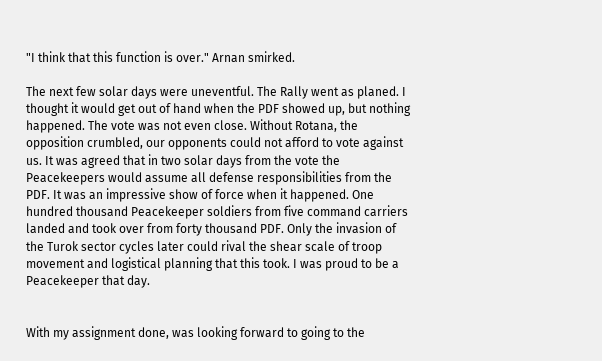"I think that this function is over." Arnan smirked.

The next few solar days were uneventful. The Rally went as planed. I thought it would get out of hand when the PDF showed up, but nothing happened. The vote was not even close. Without Rotana, the opposition crumbled, our opponents could not afford to vote against us. It was agreed that in two solar days from the vote the Peacekeepers would assume all defense responsibilities from the PDF. It was an impressive show of force when it happened. One hundred thousand Peacekeeper soldiers from five command carriers landed and took over from forty thousand PDF. Only the invasion of the Turok sector cycles later could rival the shear scale of troop movement and logistical planning that this took. I was proud to be a Peacekeeper that day.


With my assignment done, was looking forward to going to the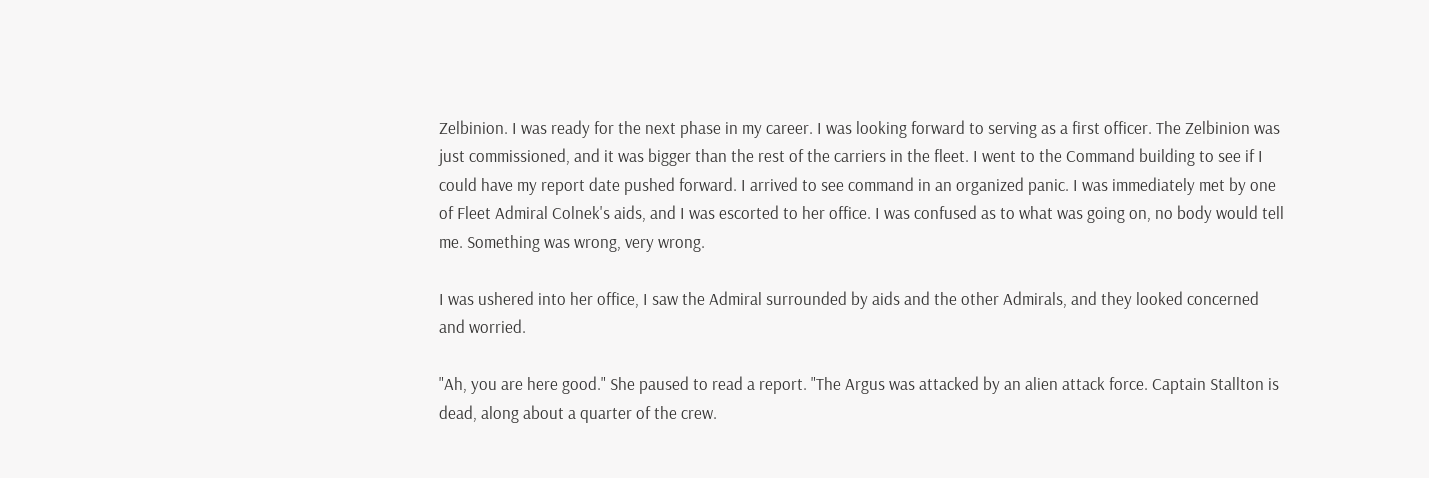Zelbinion. I was ready for the next phase in my career. I was looking forward to serving as a first officer. The Zelbinion was just commissioned, and it was bigger than the rest of the carriers in the fleet. I went to the Command building to see if I could have my report date pushed forward. I arrived to see command in an organized panic. I was immediately met by one of Fleet Admiral Colnek's aids, and I was escorted to her office. I was confused as to what was going on, no body would tell me. Something was wrong, very wrong.

I was ushered into her office, I saw the Admiral surrounded by aids and the other Admirals, and they looked concerned and worried.

"Ah, you are here good." She paused to read a report. "The Argus was attacked by an alien attack force. Captain Stallton is dead, along about a quarter of the crew.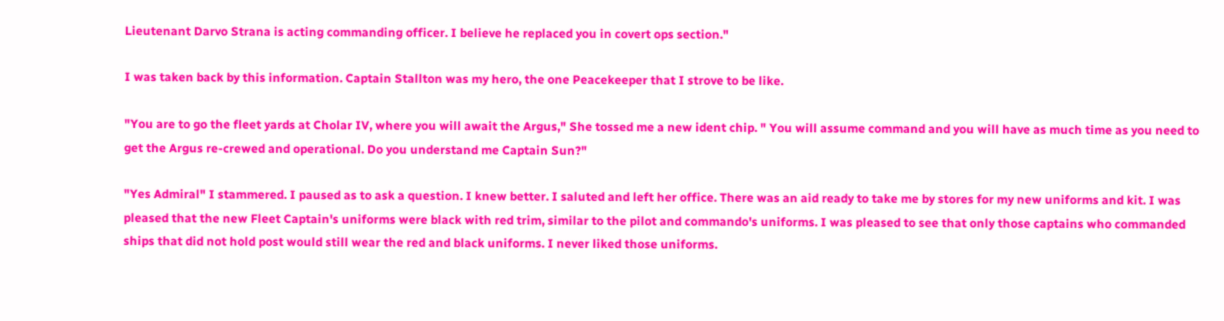Lieutenant Darvo Strana is acting commanding officer. I believe he replaced you in covert ops section."

I was taken back by this information. Captain Stallton was my hero, the one Peacekeeper that I strove to be like.

"You are to go the fleet yards at Cholar IV, where you will await the Argus," She tossed me a new ident chip. " You will assume command and you will have as much time as you need to get the Argus re-crewed and operational. Do you understand me Captain Sun?"

"Yes Admiral" I stammered. I paused as to ask a question. I knew better. I saluted and left her office. There was an aid ready to take me by stores for my new uniforms and kit. I was pleased that the new Fleet Captain's uniforms were black with red trim, similar to the pilot and commando's uniforms. I was pleased to see that only those captains who commanded ships that did not hold post would still wear the red and black uniforms. I never liked those uniforms.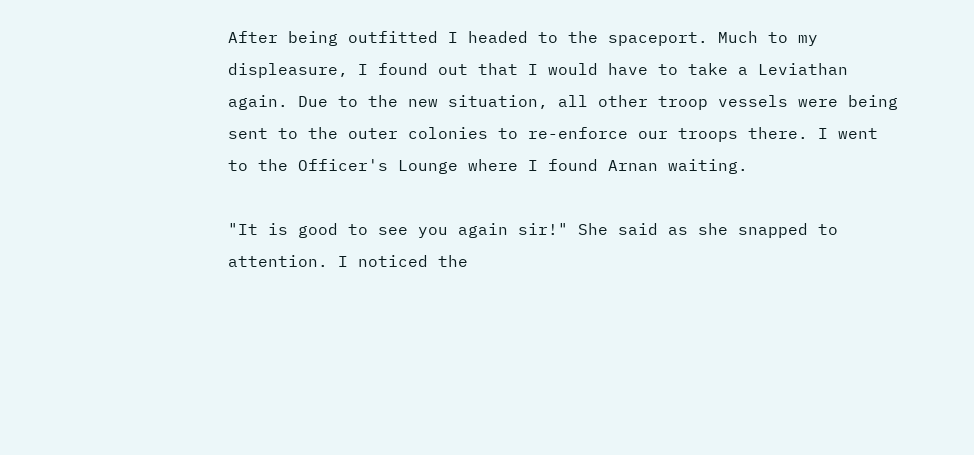After being outfitted I headed to the spaceport. Much to my displeasure, I found out that I would have to take a Leviathan again. Due to the new situation, all other troop vessels were being sent to the outer colonies to re-enforce our troops there. I went to the Officer's Lounge where I found Arnan waiting.

"It is good to see you again sir!" She said as she snapped to attention. I noticed the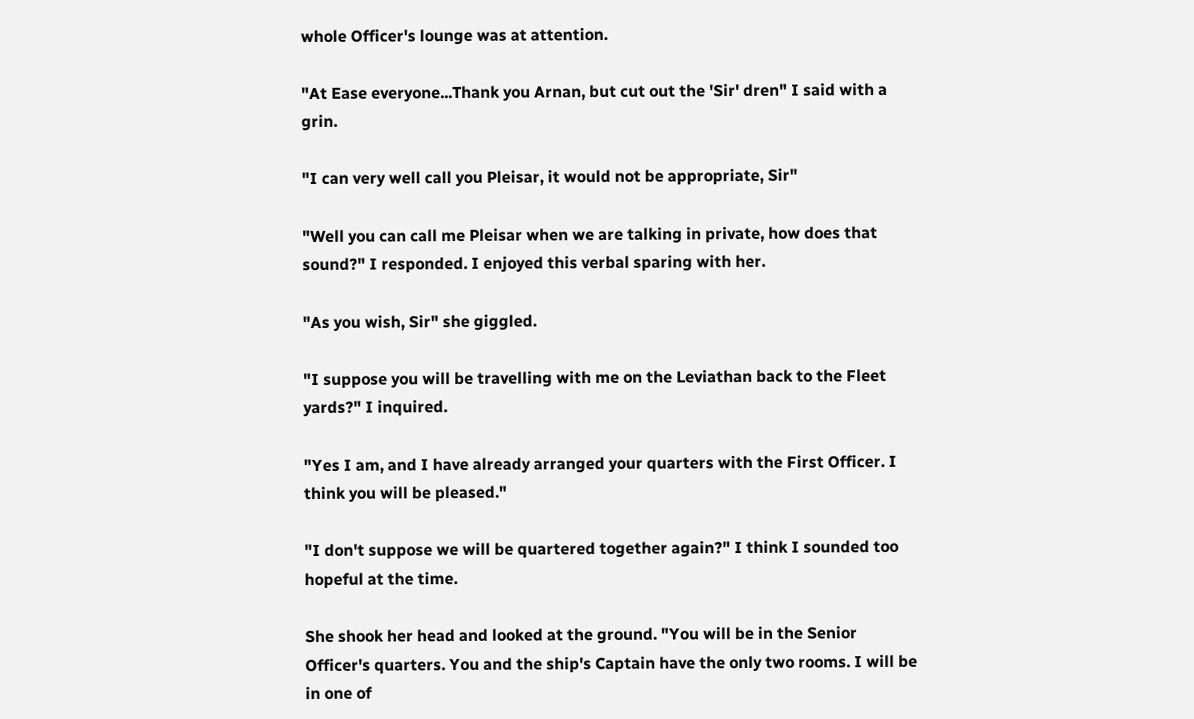whole Officer's lounge was at attention.

"At Ease everyone...Thank you Arnan, but cut out the 'Sir' dren" I said with a grin.

"I can very well call you Pleisar, it would not be appropriate, Sir"

"Well you can call me Pleisar when we are talking in private, how does that sound?" I responded. I enjoyed this verbal sparing with her.

"As you wish, Sir" she giggled.

"I suppose you will be travelling with me on the Leviathan back to the Fleet yards?" I inquired.

"Yes I am, and I have already arranged your quarters with the First Officer. I think you will be pleased."

"I don't suppose we will be quartered together again?" I think I sounded too hopeful at the time.

She shook her head and looked at the ground. "You will be in the Senior Officer's quarters. You and the ship's Captain have the only two rooms. I will be in one of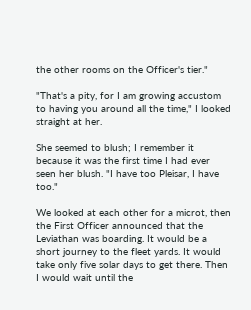the other rooms on the Officer's tier."

"That's a pity, for I am growing accustom to having you around all the time," I looked straight at her.

She seemed to blush; I remember it because it was the first time I had ever seen her blush. "I have too Pleisar, I have too."

We looked at each other for a microt, then the First Officer announced that the Leviathan was boarding. It would be a short journey to the fleet yards. It would take only five solar days to get there. Then I would wait until the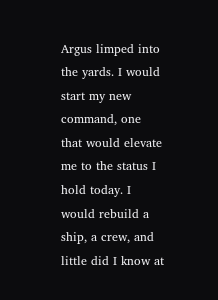Argus limped into the yards. I would start my new command, one that would elevate me to the status I hold today. I would rebuild a ship, a crew, and little did I know at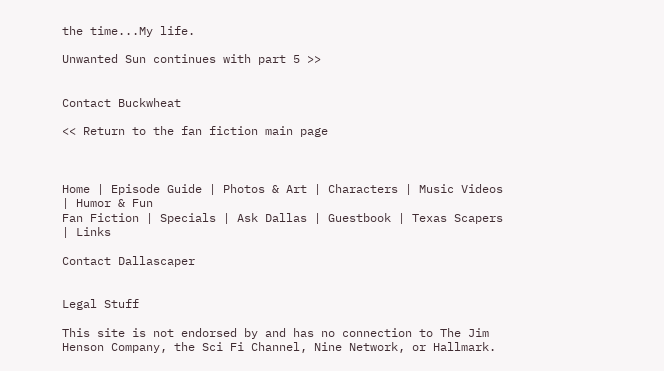the time...My life.

Unwanted Sun continues with part 5 >>


Contact Buckwheat

<< Return to the fan fiction main page



Home | Episode Guide | Photos & Art | Characters | Music Videos | Humor & Fun
Fan Fiction | Specials | Ask Dallas | Guestbook | Texas Scapers | Links

Contact Dallascaper


Legal Stuff

This site is not endorsed by and has no connection to The Jim Henson Company, the Sci Fi Channel, Nine Network, or Hallmark.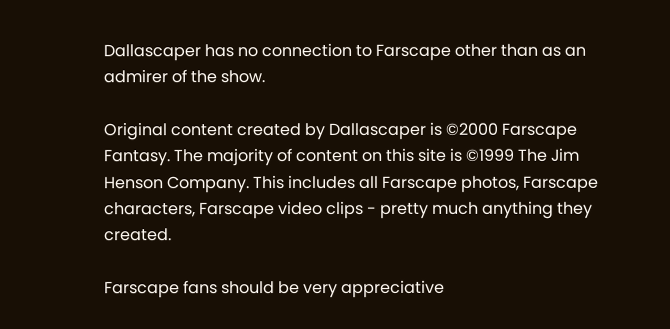Dallascaper has no connection to Farscape other than as an admirer of the show.

Original content created by Dallascaper is ©2000 Farscape Fantasy. The majority of content on this site is ©1999 The Jim Henson Company. This includes all Farscape photos, Farscape characters, Farscape video clips - pretty much anything they created.

Farscape fans should be very appreciative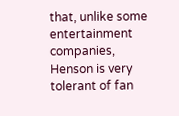that, unlike some entertainment companies, Henson is very tolerant of fan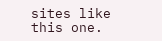sites like this one.